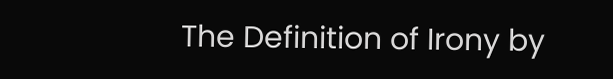The Definition of Irony by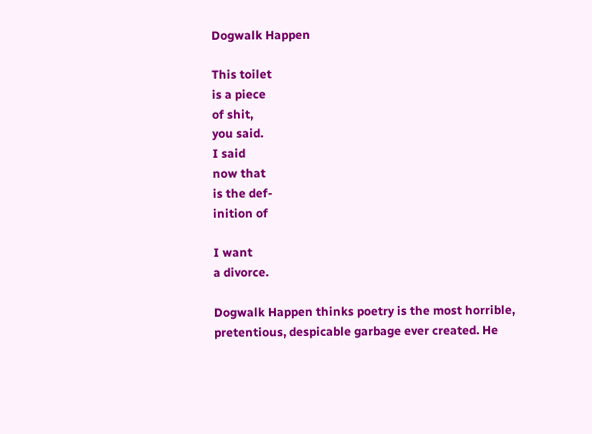Dogwalk Happen

This toilet
is a piece
of shit,
you said.
I said
now that
is the def-
inition of

I want
a divorce.

Dogwalk Happen thinks poetry is the most horrible, pretentious, despicable garbage ever created. He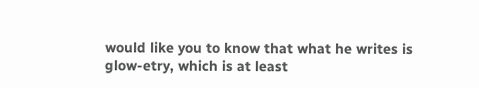would like you to know that what he writes is glow-etry, which is at least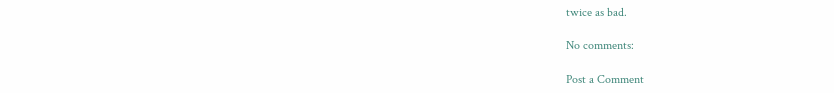twice as bad.

No comments:

Post a Comment